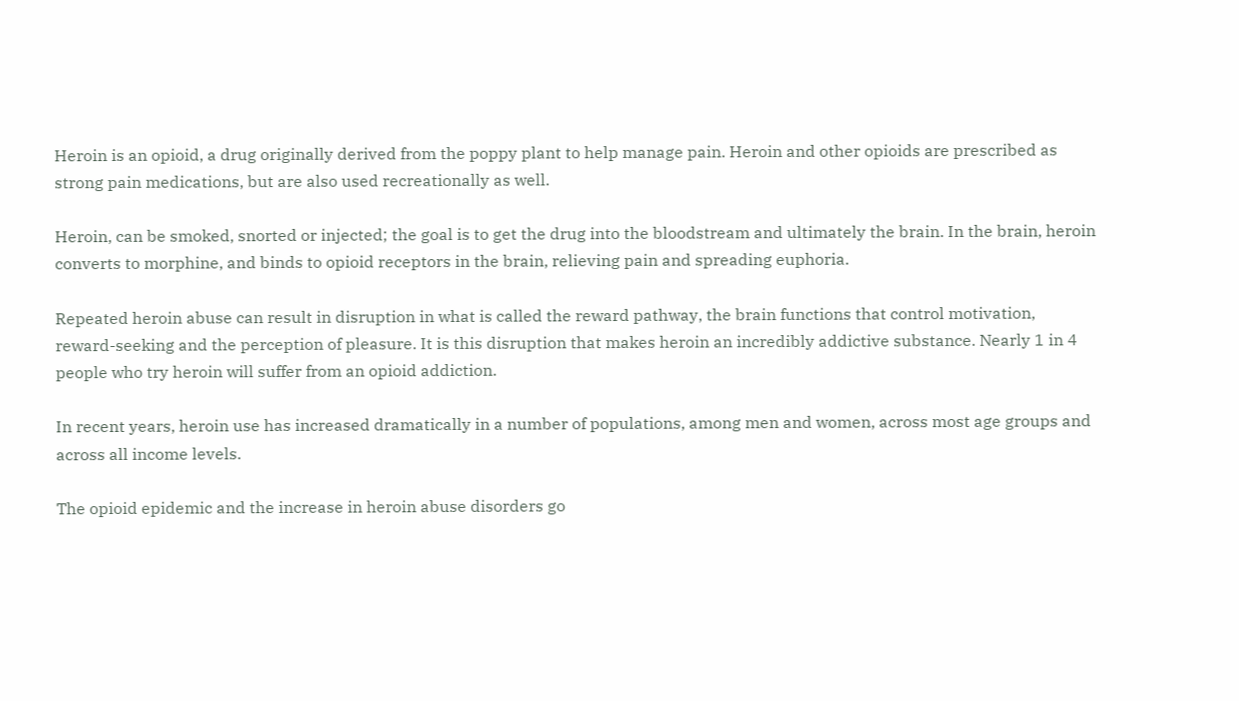Heroin is an opioid, a drug originally derived from the poppy plant to help manage pain. Heroin and other opioids are prescribed as strong pain medications, but are also used recreationally as well.

Heroin, can be smoked, snorted or injected; the goal is to get the drug into the bloodstream and ultimately the brain. In the brain, heroin converts to morphine, and binds to opioid receptors in the brain, relieving pain and spreading euphoria.

Repeated heroin abuse can result in disruption in what is called the reward pathway, the brain functions that control motivation, reward-seeking and the perception of pleasure. It is this disruption that makes heroin an incredibly addictive substance. Nearly 1 in 4 people who try heroin will suffer from an opioid addiction.

In recent years, heroin use has increased dramatically in a number of populations, among men and women, across most age groups and across all income levels.

The opioid epidemic and the increase in heroin abuse disorders go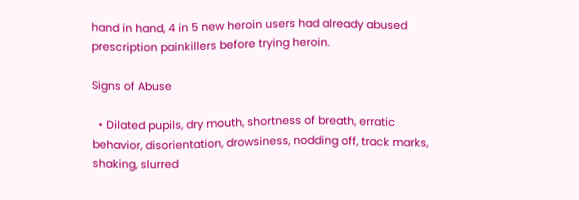hand in hand, 4 in 5 new heroin users had already abused prescription painkillers before trying heroin.

Signs of Abuse

  • Dilated pupils, dry mouth, shortness of breath, erratic behavior, disorientation, drowsiness, nodding off, track marks, shaking, slurred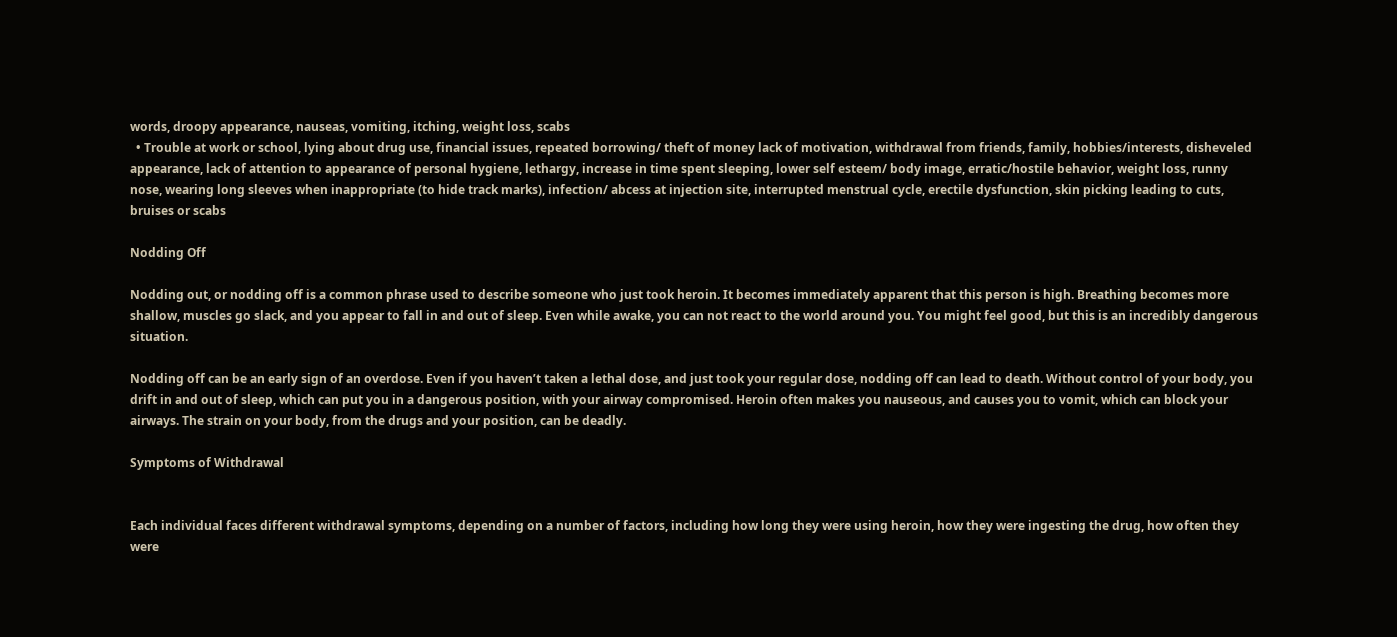words, droopy appearance, nauseas, vomiting, itching, weight loss, scabs
  • Trouble at work or school, lying about drug use, financial issues, repeated borrowing/ theft of money lack of motivation, withdrawal from friends, family, hobbies/interests, disheveled appearance, lack of attention to appearance of personal hygiene, lethargy, increase in time spent sleeping, lower self esteem/ body image, erratic/hostile behavior, weight loss, runny nose, wearing long sleeves when inappropriate (to hide track marks), infection/ abcess at injection site, interrupted menstrual cycle, erectile dysfunction, skin picking leading to cuts, bruises or scabs

Nodding Off

Nodding out, or nodding off is a common phrase used to describe someone who just took heroin. It becomes immediately apparent that this person is high. Breathing becomes more shallow, muscles go slack, and you appear to fall in and out of sleep. Even while awake, you can not react to the world around you. You might feel good, but this is an incredibly dangerous situation.

Nodding off can be an early sign of an overdose. Even if you haven’t taken a lethal dose, and just took your regular dose, nodding off can lead to death. Without control of your body, you drift in and out of sleep, which can put you in a dangerous position, with your airway compromised. Heroin often makes you nauseous, and causes you to vomit, which can block your airways. The strain on your body, from the drugs and your position, can be deadly.

Symptoms of Withdrawal


Each individual faces different withdrawal symptoms, depending on a number of factors, including how long they were using heroin, how they were ingesting the drug, how often they were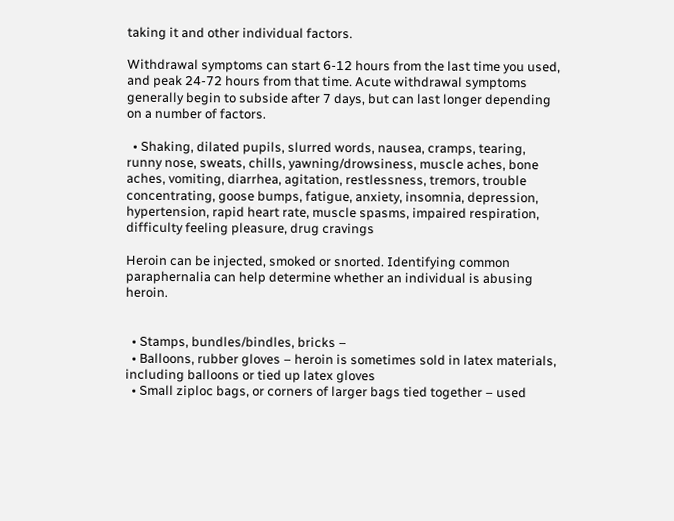taking it and other individual factors.

Withdrawal symptoms can start 6-12 hours from the last time you used, and peak 24-72 hours from that time. Acute withdrawal symptoms generally begin to subside after 7 days, but can last longer depending on a number of factors.

  • Shaking, dilated pupils, slurred words, nausea, cramps, tearing, runny nose, sweats, chills, yawning/drowsiness, muscle aches, bone aches, vomiting, diarrhea, agitation, restlessness, tremors, trouble concentrating, goose bumps, fatigue, anxiety, insomnia, depression, hypertension, rapid heart rate, muscle spasms, impaired respiration, difficulty feeling pleasure, drug cravings

Heroin can be injected, smoked or snorted. Identifying common paraphernalia can help determine whether an individual is abusing heroin.


  • Stamps, bundles/bindles, bricks –
  • Balloons, rubber gloves – heroin is sometimes sold in latex materials, including balloons or tied up latex gloves
  • Small ziploc bags, or corners of larger bags tied together – used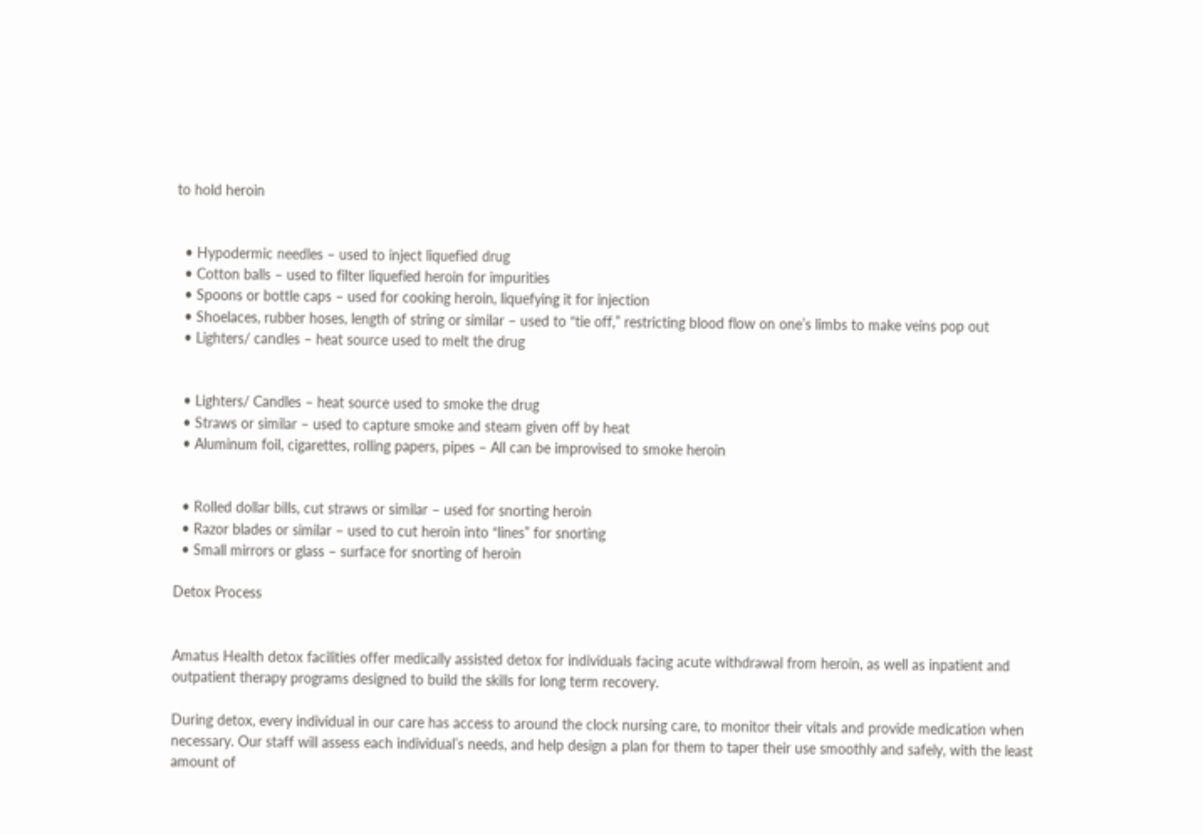to hold heroin


  • Hypodermic needles – used to inject liquefied drug
  • Cotton balls – used to filter liquefied heroin for impurities
  • Spoons or bottle caps – used for cooking heroin, liquefying it for injection
  • Shoelaces, rubber hoses, length of string or similar – used to “tie off,” restricting blood flow on one’s limbs to make veins pop out
  • Lighters/ candles – heat source used to melt the drug


  • Lighters/ Candles – heat source used to smoke the drug
  • Straws or similar – used to capture smoke and steam given off by heat
  • Aluminum foil, cigarettes, rolling papers, pipes – All can be improvised to smoke heroin


  • Rolled dollar bills, cut straws or similar – used for snorting heroin
  • Razor blades or similar – used to cut heroin into “lines” for snorting
  • Small mirrors or glass – surface for snorting of heroin

Detox Process


Amatus Health detox facilities offer medically assisted detox for individuals facing acute withdrawal from heroin, as well as inpatient and outpatient therapy programs designed to build the skills for long term recovery.

During detox, every individual in our care has access to around the clock nursing care, to monitor their vitals and provide medication when necessary. Our staff will assess each individual’s needs, and help design a plan for them to taper their use smoothly and safely, with the least amount of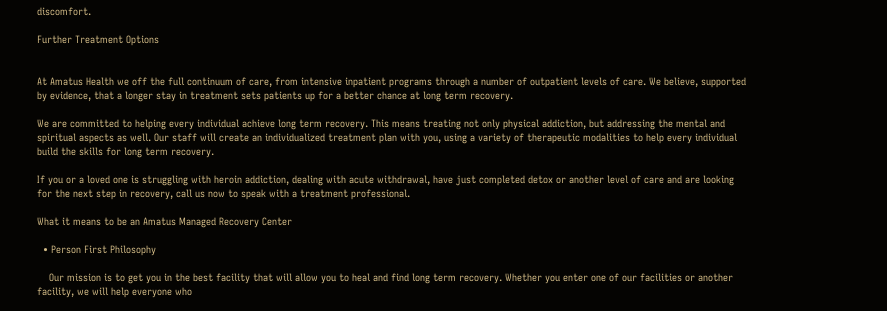discomfort.

Further Treatment Options


At Amatus Health we off the full continuum of care, from intensive inpatient programs through a number of outpatient levels of care. We believe, supported by evidence, that a longer stay in treatment sets patients up for a better chance at long term recovery.

We are committed to helping every individual achieve long term recovery. This means treating not only physical addiction, but addressing the mental and spiritual aspects as well. Our staff will create an individualized treatment plan with you, using a variety of therapeutic modalities to help every individual build the skills for long term recovery.

If you or a loved one is struggling with heroin addiction, dealing with acute withdrawal, have just completed detox or another level of care and are looking for the next step in recovery, call us now to speak with a treatment professional.

What it means to be an Amatus Managed Recovery Center

  • Person First Philosophy

    Our mission is to get you in the best facility that will allow you to heal and find long term recovery. Whether you enter one of our facilities or another facility, we will help everyone who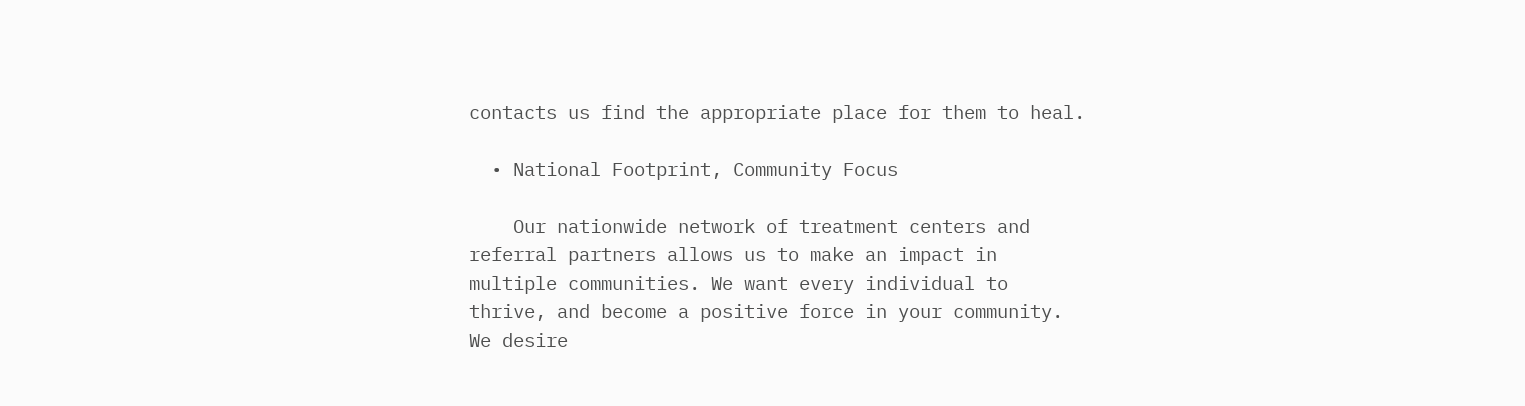contacts us find the appropriate place for them to heal.

  • National Footprint, Community Focus

    Our nationwide network of treatment centers and referral partners allows us to make an impact in multiple communities. We want every individual to thrive, and become a positive force in your community. We desire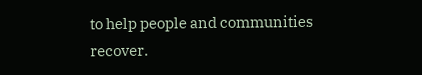to help people and communities recover.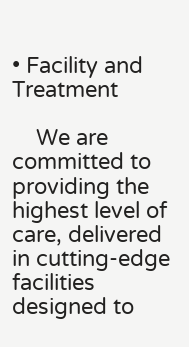• Facility and Treatment

    We are committed to providing the highest level of care, delivered in cutting-edge facilities designed to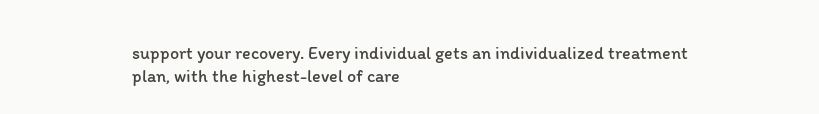support your recovery. Every individual gets an individualized treatment plan, with the highest-level of care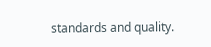standards and quality.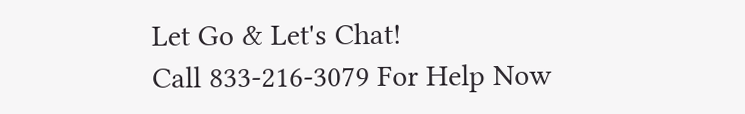Let Go & Let's Chat!
Call 833-216-3079 For Help Now